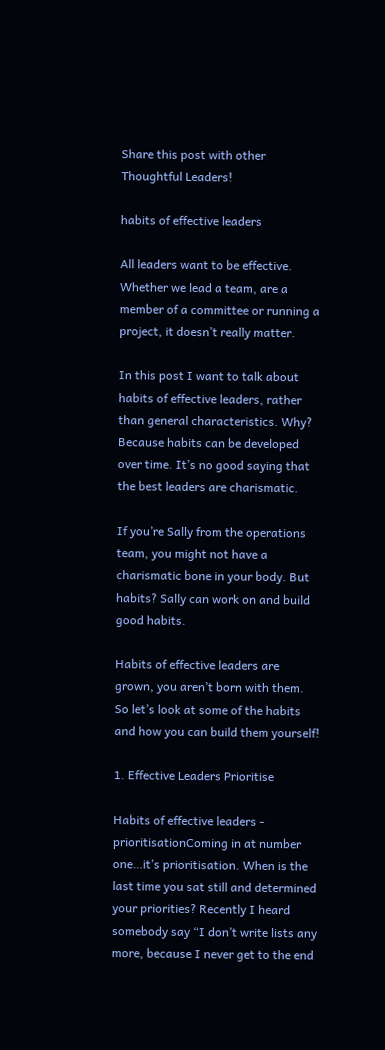Share this post with other Thoughtful Leaders!

habits of effective leaders

All leaders want to be effective. Whether we lead a team, are a member of a committee or running a project, it doesn’t really matter.

In this post I want to talk about habits of effective leaders, rather than general characteristics. Why? Because habits can be developed over time. It’s no good saying that the best leaders are charismatic.

If you’re Sally from the operations team, you might not have a charismatic bone in your body. But habits? Sally can work on and build good habits.

Habits of effective leaders are grown, you aren’t born with them. So let’s look at some of the habits and how you can build them yourself!

1. Effective Leaders Prioritise

Habits of effective leaders - prioritisationComing in at number one…it’s prioritisation. When is the last time you sat still and determined your priorities? Recently I heard somebody say “I don’t write lists any more, because I never get to the end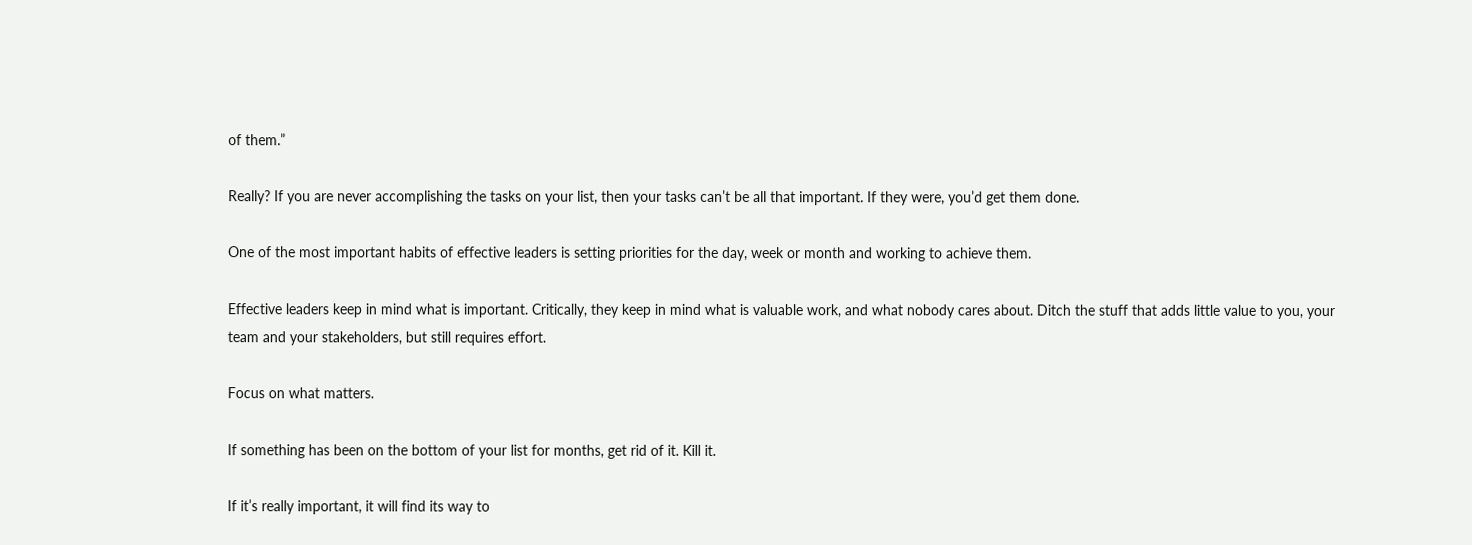of them.”

Really? If you are never accomplishing the tasks on your list, then your tasks can’t be all that important. If they were, you’d get them done.

One of the most important habits of effective leaders is setting priorities for the day, week or month and working to achieve them.

Effective leaders keep in mind what is important. Critically, they keep in mind what is valuable work, and what nobody cares about. Ditch the stuff that adds little value to you, your team and your stakeholders, but still requires effort.

Focus on what matters.

If something has been on the bottom of your list for months, get rid of it. Kill it.

If it’s really important, it will find its way to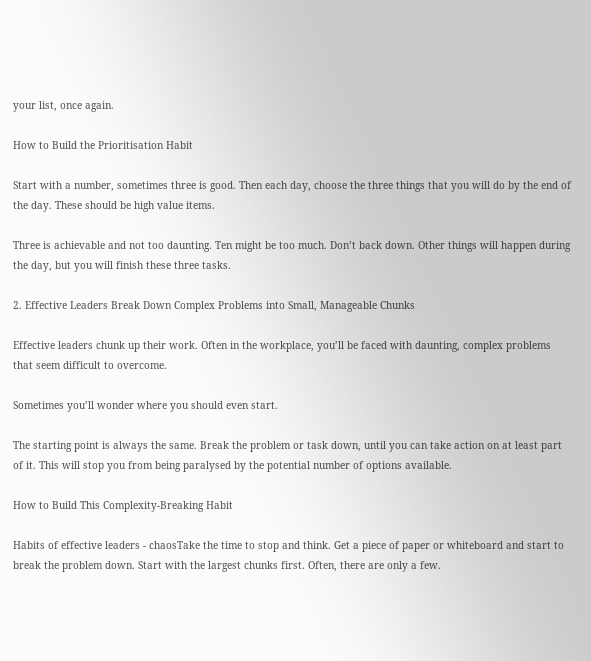your list, once again.

How to Build the Prioritisation Habit

Start with a number, sometimes three is good. Then each day, choose the three things that you will do by the end of the day. These should be high value items.

Three is achievable and not too daunting. Ten might be too much. Don’t back down. Other things will happen during the day, but you will finish these three tasks.

2. Effective Leaders Break Down Complex Problems into Small, Manageable Chunks

Effective leaders chunk up their work. Often in the workplace, you’ll be faced with daunting, complex problems that seem difficult to overcome.

Sometimes you’ll wonder where you should even start.

The starting point is always the same. Break the problem or task down, until you can take action on at least part of it. This will stop you from being paralysed by the potential number of options available.

How to Build This Complexity-Breaking Habit

Habits of effective leaders - chaosTake the time to stop and think. Get a piece of paper or whiteboard and start to break the problem down. Start with the largest chunks first. Often, there are only a few.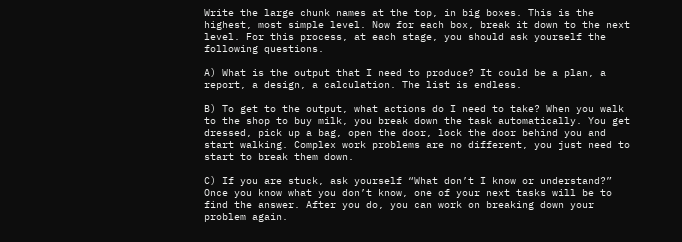Write the large chunk names at the top, in big boxes. This is the highest, most simple level. Now for each box, break it down to the next level. For this process, at each stage, you should ask yourself the following questions.

A) What is the output that I need to produce? It could be a plan, a report, a design, a calculation. The list is endless.

B) To get to the output, what actions do I need to take? When you walk to the shop to buy milk, you break down the task automatically. You get dressed, pick up a bag, open the door, lock the door behind you and start walking. Complex work problems are no different, you just need to start to break them down.

C) If you are stuck, ask yourself “What don’t I know or understand?” Once you know what you don’t know, one of your next tasks will be to find the answer. After you do, you can work on breaking down your problem again.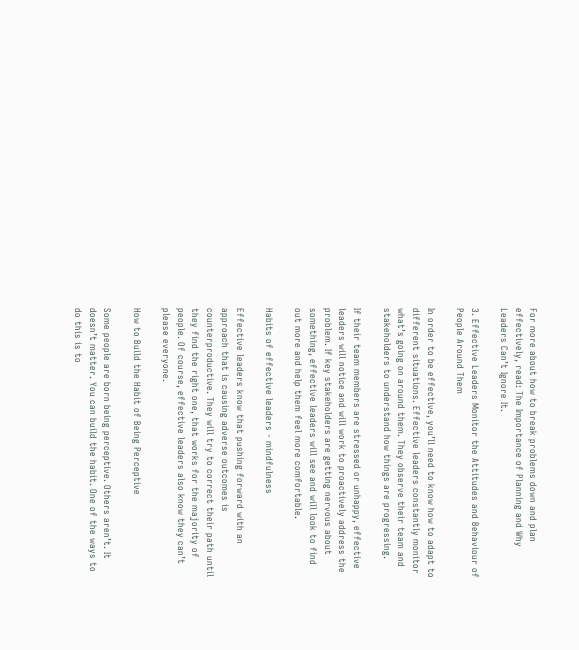For more about how to break problems down and plan effectively, read: The Importance of Planning and Why Leaders Can’t Ignore It.

3. Effective Leaders Monitor the Attitudes and Behaviour of People Around Them

In order to be effective, you’ll need to know how to adapt to different situations. Effective leaders constantly monitor what’s going on around them. They observe their team and stakeholders to understand how things are progressing.

If their team members are stressed or unhappy, effective leaders will notice and will work to proactively address the problem. If key stakeholders are getting nervous about something, effective leaders will see and will look to find out more and help them feel more comfortable.

Habits of effective leaders - mindfulness

Effective leaders know that pushing forward with an approach that is causing adverse outcomes is counterproductive. They will try to correct their path until they find the right one, that works for the majority of people. Of course, effective leaders also know they can’t please everyone.

How to Build the Habit of Being Perceptive

Some people are born being perceptive. Others aren’t. It doesn’t matter. You can build the habit. One of the ways to do this is to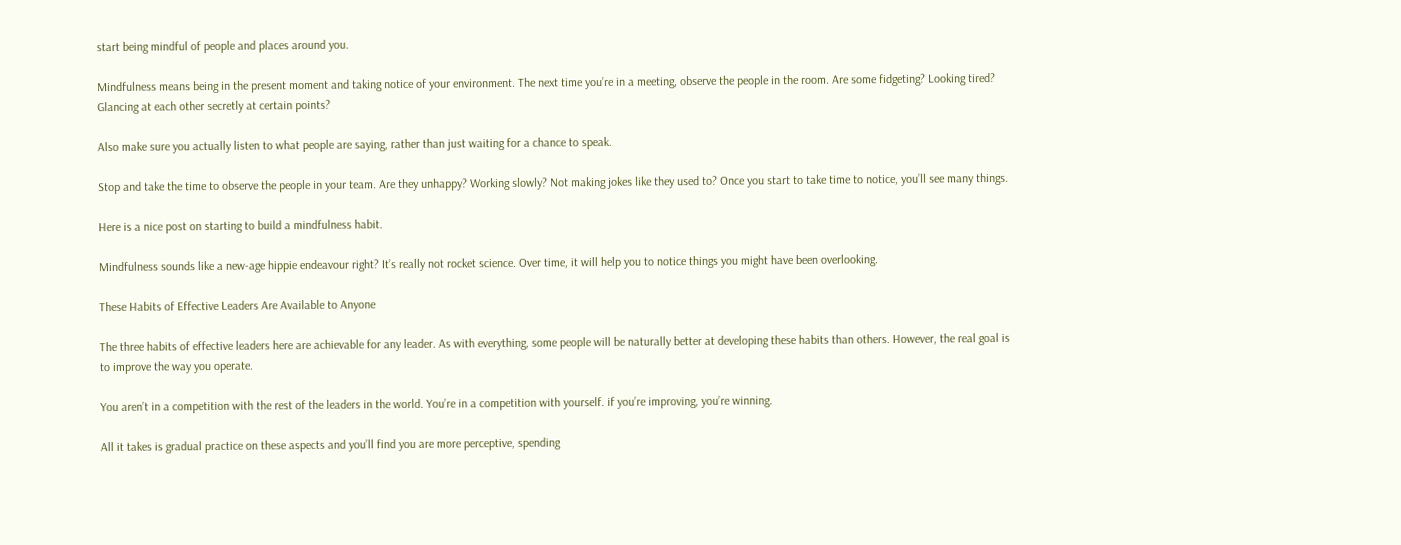start being mindful of people and places around you.

Mindfulness means being in the present moment and taking notice of your environment. The next time you’re in a meeting, observe the people in the room. Are some fidgeting? Looking tired? Glancing at each other secretly at certain points?

Also make sure you actually listen to what people are saying, rather than just waiting for a chance to speak.

Stop and take the time to observe the people in your team. Are they unhappy? Working slowly? Not making jokes like they used to? Once you start to take time to notice, you’ll see many things.

Here is a nice post on starting to build a mindfulness habit.

Mindfulness sounds like a new-age hippie endeavour right? It’s really not rocket science. Over time, it will help you to notice things you might have been overlooking.

These Habits of Effective Leaders Are Available to Anyone

The three habits of effective leaders here are achievable for any leader. As with everything, some people will be naturally better at developing these habits than others. However, the real goal is to improve the way you operate.

You aren’t in a competition with the rest of the leaders in the world. You’re in a competition with yourself. if you’re improving, you’re winning.

All it takes is gradual practice on these aspects and you’ll find you are more perceptive, spending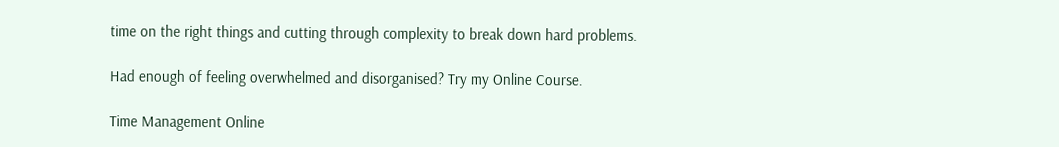time on the right things and cutting through complexity to break down hard problems.

Had enough of feeling overwhelmed and disorganised? Try my Online Course.

Time Management Online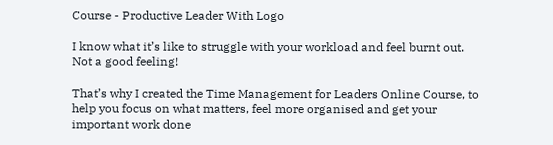Course - Productive Leader With Logo

I know what it’s like to struggle with your workload and feel burnt out. Not a good feeling!

That’s why I created the Time Management for Leaders Online Course, to help you focus on what matters, feel more organised and get your important work done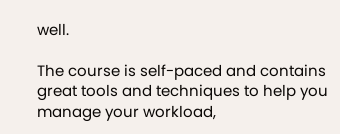well.

The course is self-paced and contains great tools and techniques to help you manage your workload,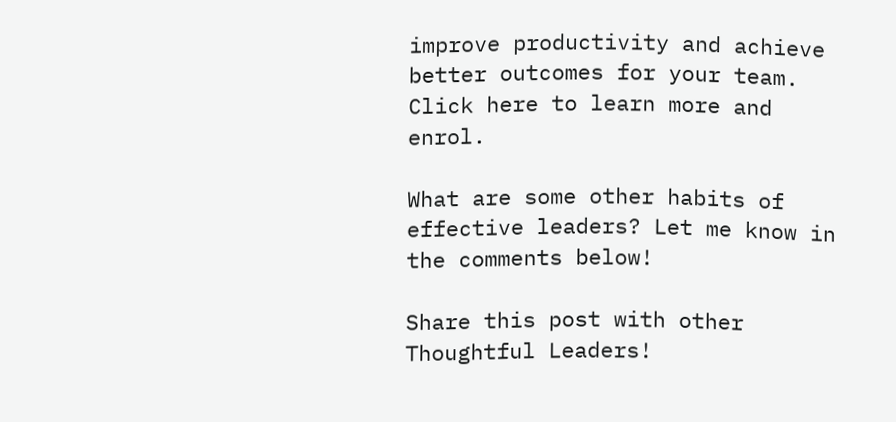improve productivity and achieve better outcomes for your team. Click here to learn more and enrol.

What are some other habits of effective leaders? Let me know in the comments below!

Share this post with other Thoughtful Leaders!